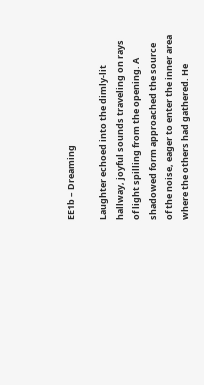EE1b – Dreaming

Laughter echoed into the dimly-lit hallway, joyful sounds traveling on rays of light spilling from the opening. A shadowed form approached the source of the noise, eager to enter the inner area where the others had gathered. He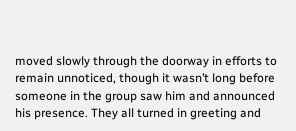moved slowly through the doorway in efforts to remain unnoticed, though it wasn’t long before someone in the group saw him and announced his presence. They all turned in greeting and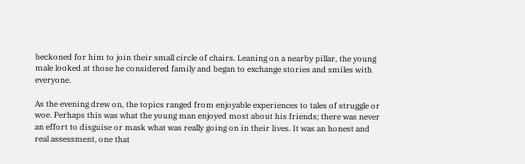beckoned for him to join their small circle of chairs. Leaning on a nearby pillar, the young male looked at those he considered family and began to exchange stories and smiles with everyone.

As the evening drew on, the topics ranged from enjoyable experiences to tales of struggle or woe. Perhaps this was what the young man enjoyed most about his friends; there was never an effort to disguise or mask what was really going on in their lives. It was an honest and real assessment, one that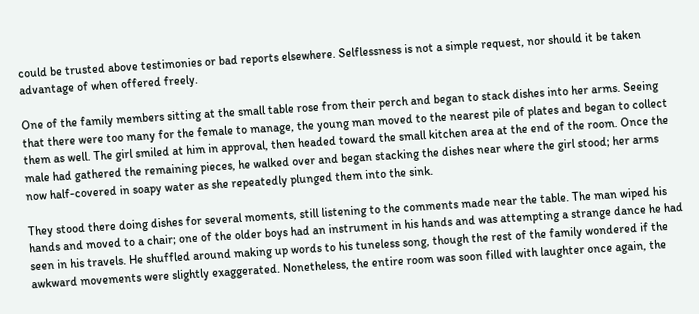could be trusted above testimonies or bad reports elsewhere. Selflessness is not a simple request, nor should it be taken advantage of when offered freely.

One of the family members sitting at the small table rose from their perch and began to stack dishes into her arms. Seeing that there were too many for the female to manage, the young man moved to the nearest pile of plates and began to collect them as well. The girl smiled at him in approval, then headed toward the small kitchen area at the end of the room. Once the male had gathered the remaining pieces, he walked over and began stacking the dishes near where the girl stood; her arms now half-covered in soapy water as she repeatedly plunged them into the sink.

They stood there doing dishes for several moments, still listening to the comments made near the table. The man wiped his hands and moved to a chair; one of the older boys had an instrument in his hands and was attempting a strange dance he had seen in his travels. He shuffled around making up words to his tuneless song, though the rest of the family wondered if the awkward movements were slightly exaggerated. Nonetheless, the entire room was soon filled with laughter once again, the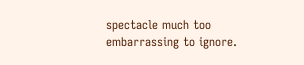spectacle much too embarrassing to ignore.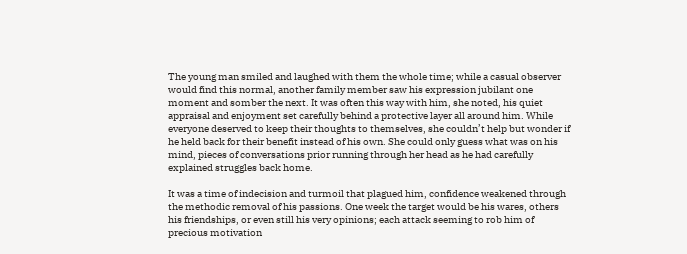The young man smiled and laughed with them the whole time; while a casual observer would find this normal, another family member saw his expression jubilant one moment and somber the next. It was often this way with him, she noted, his quiet appraisal and enjoyment set carefully behind a protective layer all around him. While everyone deserved to keep their thoughts to themselves, she couldn’t help but wonder if he held back for their benefit instead of his own. She could only guess what was on his mind, pieces of conversations prior running through her head as he had carefully explained struggles back home.

It was a time of indecision and turmoil that plagued him, confidence weakened through the methodic removal of his passions. One week the target would be his wares, others his friendships, or even still his very opinions; each attack seeming to rob him of precious motivation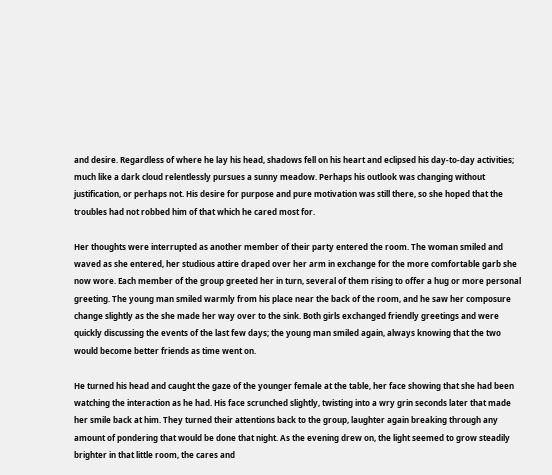and desire. Regardless of where he lay his head, shadows fell on his heart and eclipsed his day-to-day activities; much like a dark cloud relentlessly pursues a sunny meadow. Perhaps his outlook was changing without justification, or perhaps not. His desire for purpose and pure motivation was still there, so she hoped that the troubles had not robbed him of that which he cared most for.

Her thoughts were interrupted as another member of their party entered the room. The woman smiled and waved as she entered, her studious attire draped over her arm in exchange for the more comfortable garb she now wore. Each member of the group greeted her in turn, several of them rising to offer a hug or more personal greeting. The young man smiled warmly from his place near the back of the room, and he saw her composure change slightly as the she made her way over to the sink. Both girls exchanged friendly greetings and were quickly discussing the events of the last few days; the young man smiled again, always knowing that the two would become better friends as time went on.

He turned his head and caught the gaze of the younger female at the table, her face showing that she had been watching the interaction as he had. His face scrunched slightly, twisting into a wry grin seconds later that made her smile back at him. They turned their attentions back to the group, laughter again breaking through any amount of pondering that would be done that night. As the evening drew on, the light seemed to grow steadily brighter in that little room, the cares and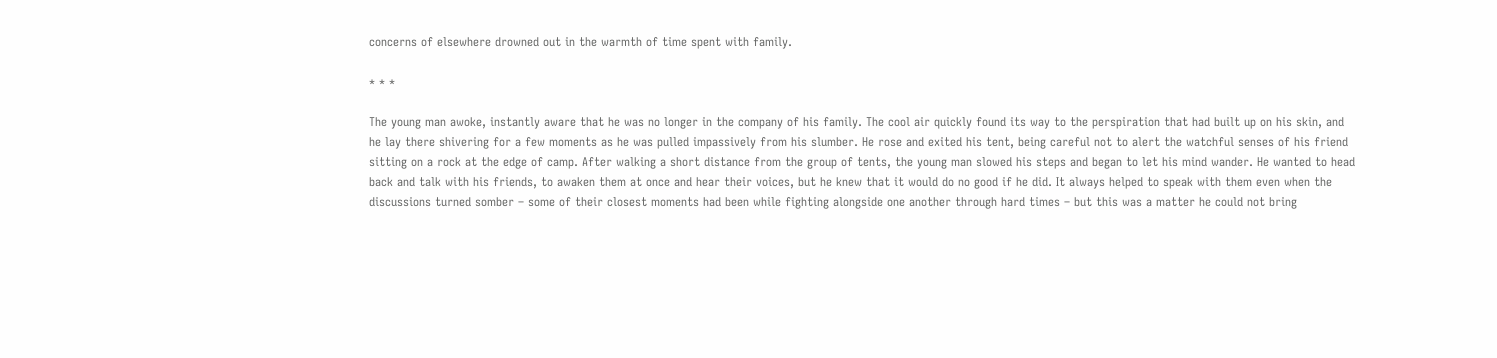concerns of elsewhere drowned out in the warmth of time spent with family.

* * *

The young man awoke, instantly aware that he was no longer in the company of his family. The cool air quickly found its way to the perspiration that had built up on his skin, and he lay there shivering for a few moments as he was pulled impassively from his slumber. He rose and exited his tent, being careful not to alert the watchful senses of his friend sitting on a rock at the edge of camp. After walking a short distance from the group of tents, the young man slowed his steps and began to let his mind wander. He wanted to head back and talk with his friends, to awaken them at once and hear their voices, but he knew that it would do no good if he did. It always helped to speak with them even when the discussions turned somber – some of their closest moments had been while fighting alongside one another through hard times – but this was a matter he could not bring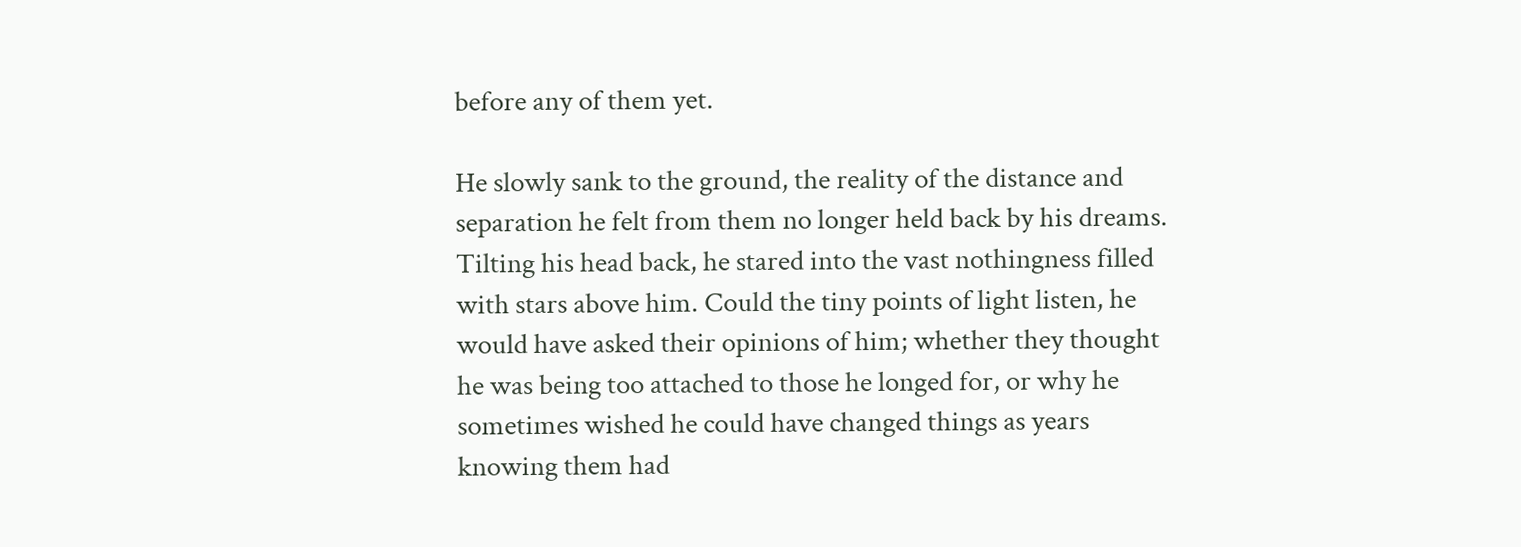before any of them yet.

He slowly sank to the ground, the reality of the distance and separation he felt from them no longer held back by his dreams. Tilting his head back, he stared into the vast nothingness filled with stars above him. Could the tiny points of light listen, he would have asked their opinions of him; whether they thought he was being too attached to those he longed for, or why he sometimes wished he could have changed things as years knowing them had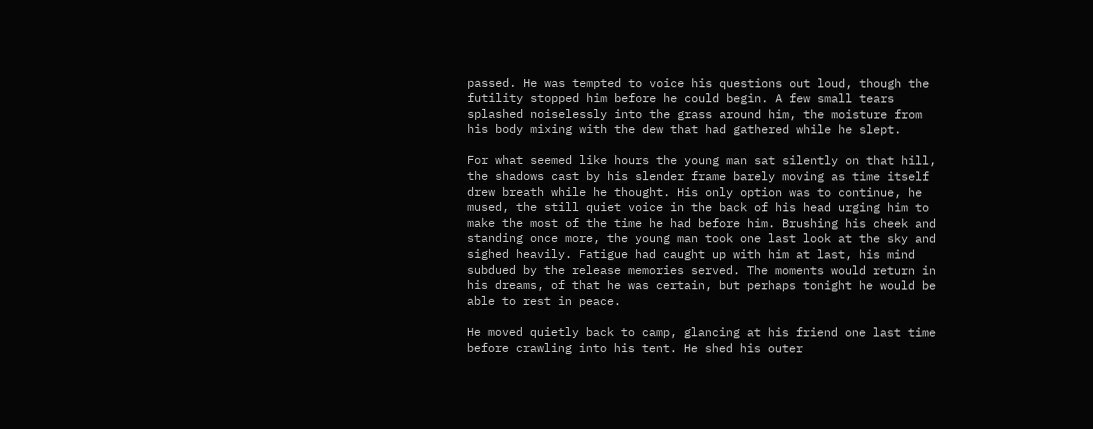passed. He was tempted to voice his questions out loud, though the futility stopped him before he could begin. A few small tears splashed noiselessly into the grass around him, the moisture from his body mixing with the dew that had gathered while he slept.

For what seemed like hours the young man sat silently on that hill, the shadows cast by his slender frame barely moving as time itself drew breath while he thought. His only option was to continue, he mused, the still quiet voice in the back of his head urging him to make the most of the time he had before him. Brushing his cheek and standing once more, the young man took one last look at the sky and sighed heavily. Fatigue had caught up with him at last, his mind subdued by the release memories served. The moments would return in his dreams, of that he was certain, but perhaps tonight he would be able to rest in peace.

He moved quietly back to camp, glancing at his friend one last time before crawling into his tent. He shed his outer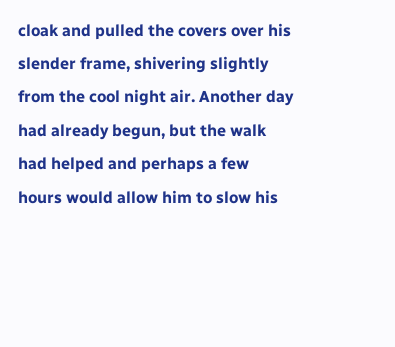cloak and pulled the covers over his slender frame, shivering slightly from the cool night air. Another day had already begun, but the walk had helped and perhaps a few hours would allow him to slow his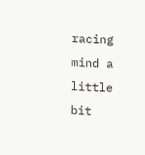racing mind a little bit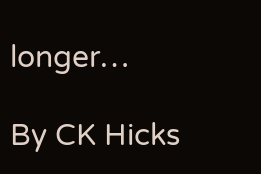longer…

By CK Hicks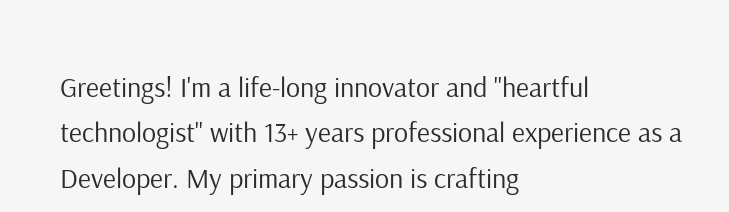Greetings! I'm a life-long innovator and "heartful technologist" with 13+ years professional experience as a Developer. My primary passion is crafting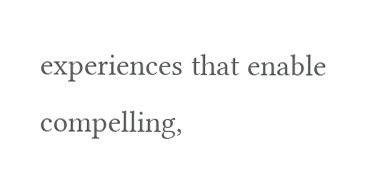experiences that enable compelling,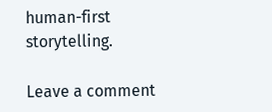human-first storytelling.

Leave a comment